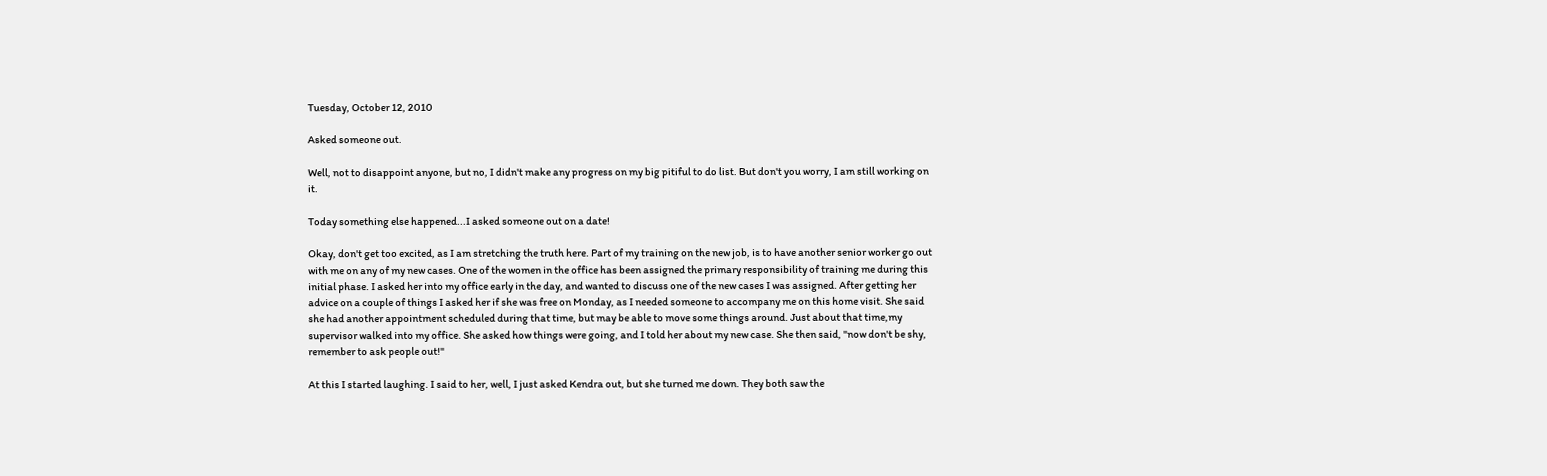Tuesday, October 12, 2010

Asked someone out.

Well, not to disappoint anyone, but no, I didn't make any progress on my big pitiful to do list. But don't you worry, I am still working on it.

Today something else happened...I asked someone out on a date!

Okay, don't get too excited, as I am stretching the truth here. Part of my training on the new job, is to have another senior worker go out with me on any of my new cases. One of the women in the office has been assigned the primary responsibility of training me during this initial phase. I asked her into my office early in the day, and wanted to discuss one of the new cases I was assigned. After getting her advice on a couple of things I asked her if she was free on Monday, as I needed someone to accompany me on this home visit. She said she had another appointment scheduled during that time, but may be able to move some things around. Just about that time,my supervisor walked into my office. She asked how things were going, and I told her about my new case. She then said, "now don't be shy, remember to ask people out!"

At this I started laughing. I said to her, well, I just asked Kendra out, but she turned me down. They both saw the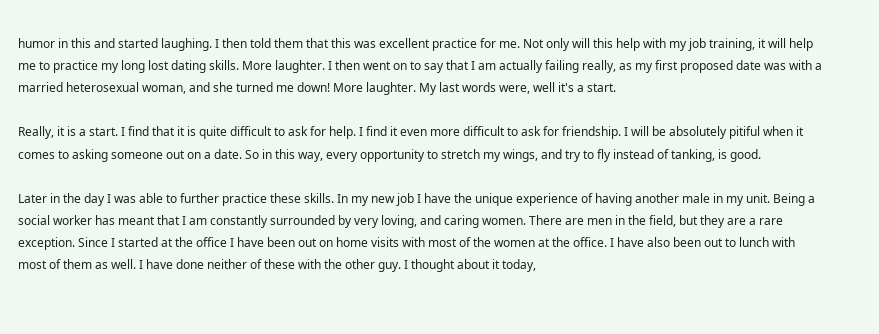humor in this and started laughing. I then told them that this was excellent practice for me. Not only will this help with my job training, it will help me to practice my long lost dating skills. More laughter. I then went on to say that I am actually failing really, as my first proposed date was with a married heterosexual woman, and she turned me down! More laughter. My last words were, well it's a start.

Really, it is a start. I find that it is quite difficult to ask for help. I find it even more difficult to ask for friendship. I will be absolutely pitiful when it comes to asking someone out on a date. So in this way, every opportunity to stretch my wings, and try to fly instead of tanking, is good.

Later in the day I was able to further practice these skills. In my new job I have the unique experience of having another male in my unit. Being a social worker has meant that I am constantly surrounded by very loving, and caring women. There are men in the field, but they are a rare exception. Since I started at the office I have been out on home visits with most of the women at the office. I have also been out to lunch with most of them as well. I have done neither of these with the other guy. I thought about it today,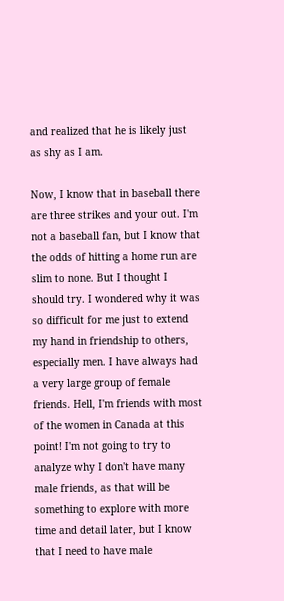and realized that he is likely just as shy as I am.

Now, I know that in baseball there are three strikes and your out. I'm not a baseball fan, but I know that the odds of hitting a home run are slim to none. But I thought I should try. I wondered why it was so difficult for me just to extend my hand in friendship to others, especially men. I have always had a very large group of female friends. Hell, I'm friends with most of the women in Canada at this point! I'm not going to try to analyze why I don't have many male friends, as that will be something to explore with more time and detail later, but I know that I need to have male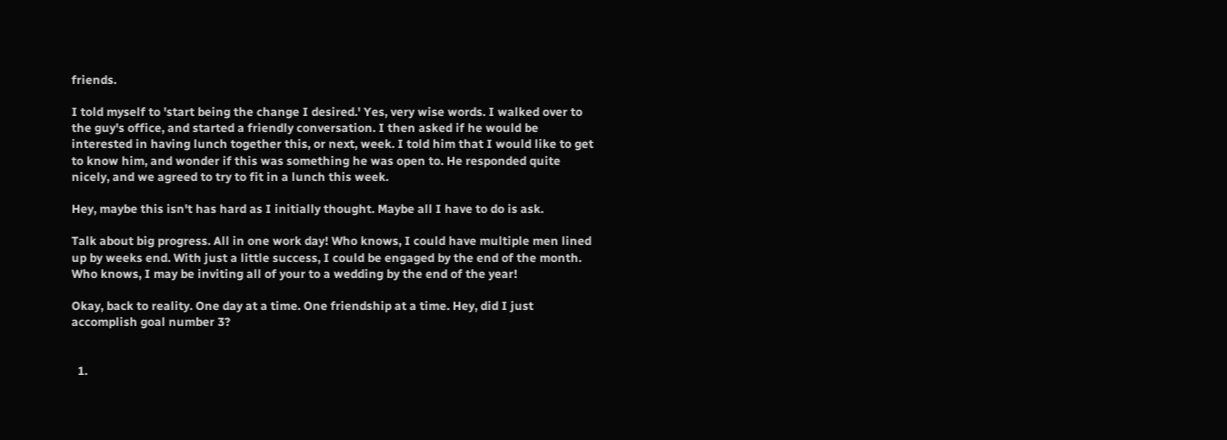friends.

I told myself to 'start being the change I desired.' Yes, very wise words. I walked over to the guy's office, and started a friendly conversation. I then asked if he would be interested in having lunch together this, or next, week. I told him that I would like to get to know him, and wonder if this was something he was open to. He responded quite nicely, and we agreed to try to fit in a lunch this week.

Hey, maybe this isn't has hard as I initially thought. Maybe all I have to do is ask.

Talk about big progress. All in one work day! Who knows, I could have multiple men lined up by weeks end. With just a little success, I could be engaged by the end of the month. Who knows, I may be inviting all of your to a wedding by the end of the year!

Okay, back to reality. One day at a time. One friendship at a time. Hey, did I just accomplish goal number 3?


  1.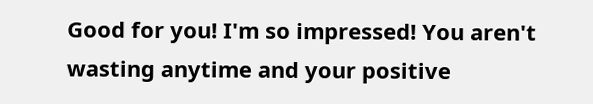Good for you! I'm so impressed! You aren't wasting anytime and your positive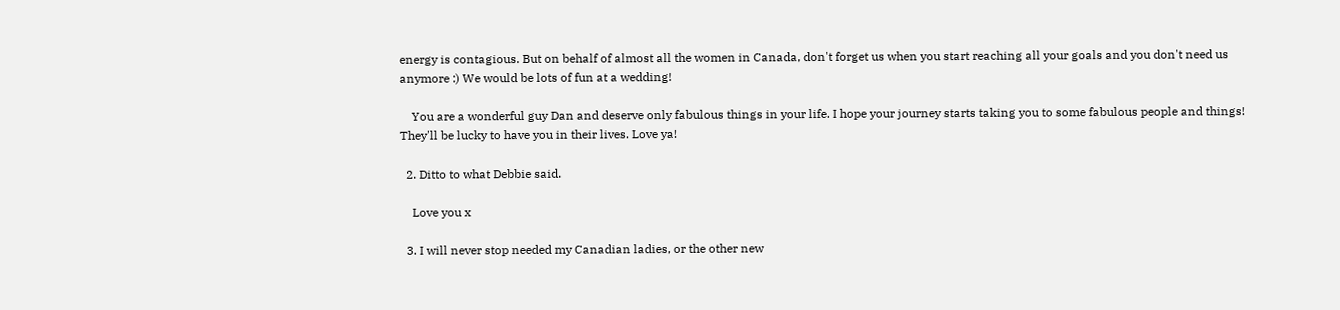energy is contagious. But on behalf of almost all the women in Canada, don't forget us when you start reaching all your goals and you don't need us anymore :) We would be lots of fun at a wedding!

    You are a wonderful guy Dan and deserve only fabulous things in your life. I hope your journey starts taking you to some fabulous people and things! They'll be lucky to have you in their lives. Love ya!

  2. Ditto to what Debbie said.

    Love you x

  3. I will never stop needed my Canadian ladies, or the other new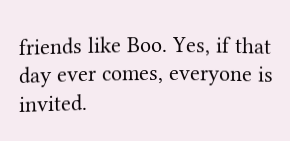friends like Boo. Yes, if that day ever comes, everyone is invited.